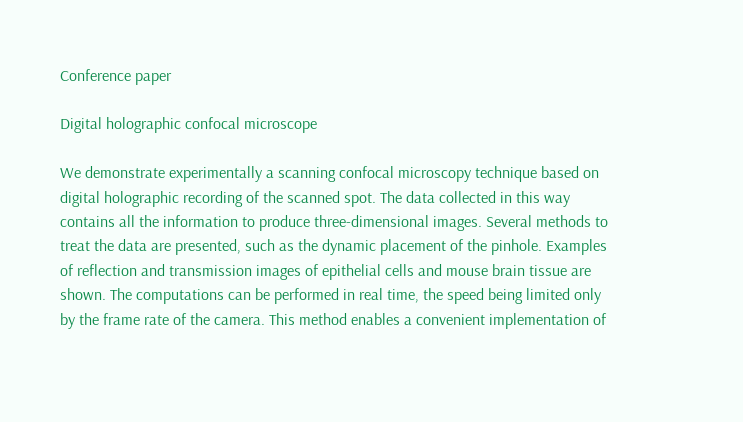Conference paper

Digital holographic confocal microscope

We demonstrate experimentally a scanning confocal microscopy technique based on digital holographic recording of the scanned spot. The data collected in this way contains all the information to produce three-dimensional images. Several methods to treat the data are presented, such as the dynamic placement of the pinhole. Examples of reflection and transmission images of epithelial cells and mouse brain tissue are shown. The computations can be performed in real time, the speed being limited only by the frame rate of the camera. This method enables a convenient implementation of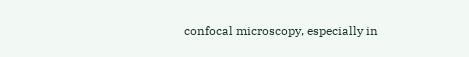confocal microscopy, especially in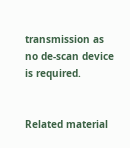transmission as no de-scan device is required.


Related material